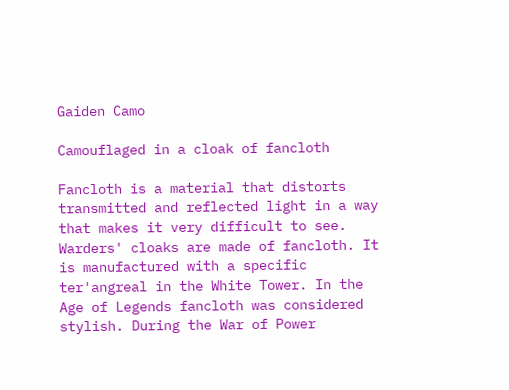Gaiden Camo

Camouflaged in a cloak of fancloth

Fancloth is a material that distorts transmitted and reflected light in a way that makes it very difficult to see. Warders' cloaks are made of fancloth. It is manufactured with a specific ter'angreal in the White Tower. In the Age of Legends fancloth was considered stylish. During the War of Power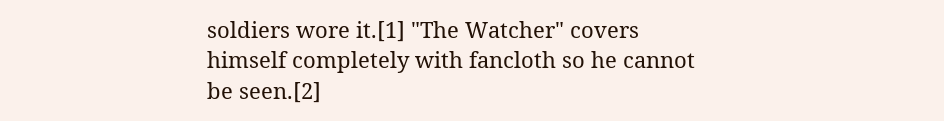soldiers wore it.[1] "The Watcher" covers himself completely with fancloth so he cannot be seen.[2]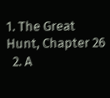1. The Great Hunt, Chapter 26
  2. A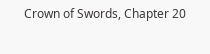Crown of Swords, Chapter 20